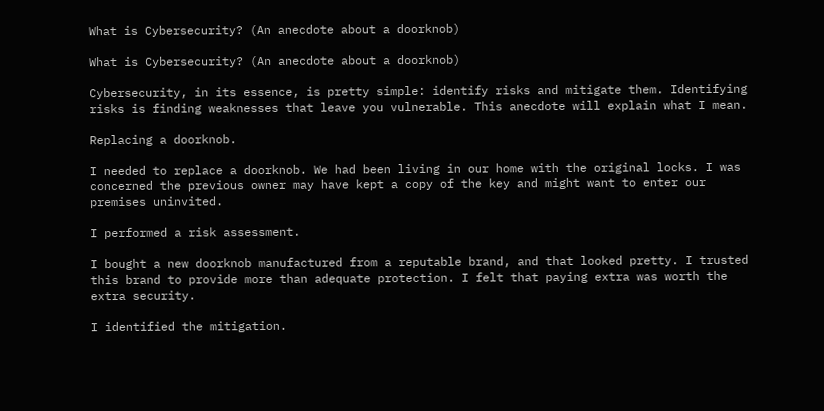What is Cybersecurity? (An anecdote about a doorknob)

What is Cybersecurity? (An anecdote about a doorknob)

Cybersecurity, in its essence, is pretty simple: identify risks and mitigate them. Identifying risks is finding weaknesses that leave you vulnerable. This anecdote will explain what I mean.

Replacing a doorknob.

I needed to replace a doorknob. We had been living in our home with the original locks. I was concerned the previous owner may have kept a copy of the key and might want to enter our premises uninvited.

I performed a risk assessment.

I bought a new doorknob manufactured from a reputable brand, and that looked pretty. I trusted this brand to provide more than adequate protection. I felt that paying extra was worth the extra security.

I identified the mitigation.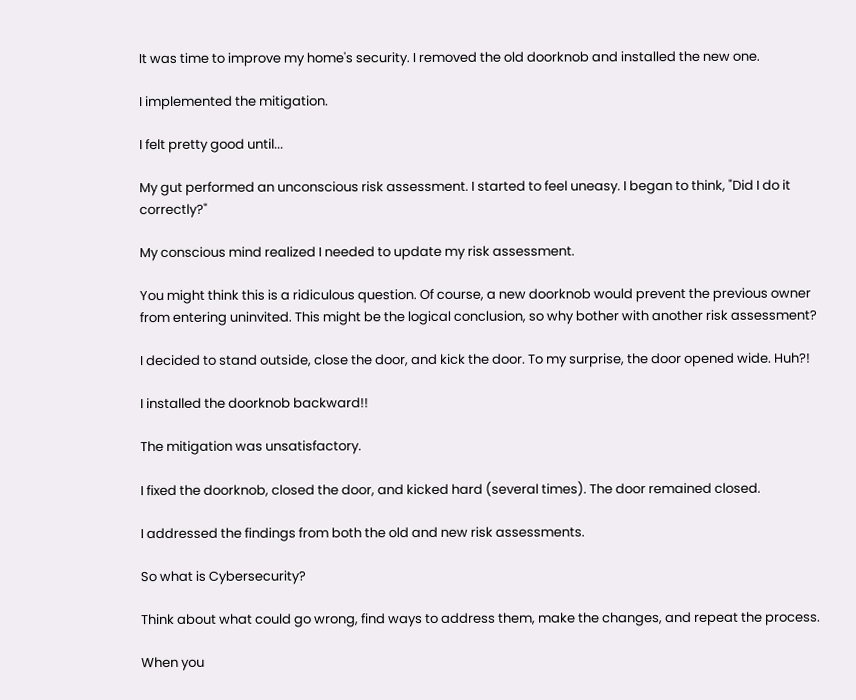It was time to improve my home's security. I removed the old doorknob and installed the new one.

I implemented the mitigation.

I felt pretty good until...

My gut performed an unconscious risk assessment. I started to feel uneasy. I began to think, "Did I do it correctly?"

My conscious mind realized I needed to update my risk assessment.

You might think this is a ridiculous question. Of course, a new doorknob would prevent the previous owner from entering uninvited. This might be the logical conclusion, so why bother with another risk assessment?

I decided to stand outside, close the door, and kick the door. To my surprise, the door opened wide. Huh?!

I installed the doorknob backward!!

The mitigation was unsatisfactory.

I fixed the doorknob, closed the door, and kicked hard (several times). The door remained closed.

I addressed the findings from both the old and new risk assessments.

So what is Cybersecurity?

Think about what could go wrong, find ways to address them, make the changes, and repeat the process.

When you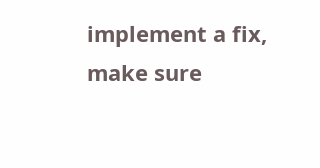implement a fix, make sure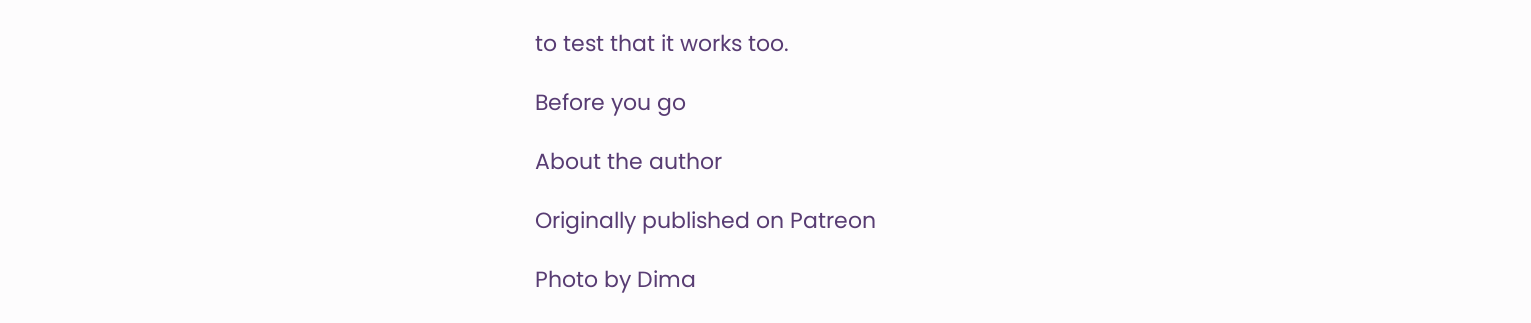to test that it works too.

Before you go

About the author

Originally published on Patreon

Photo by Dima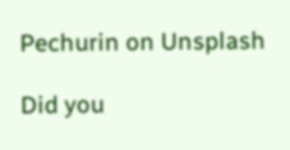Pechurin on Unsplash

Did you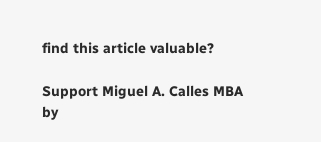find this article valuable?

Support Miguel A. Calles MBA by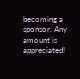becoming a sponsor. Any amount is appreciated!